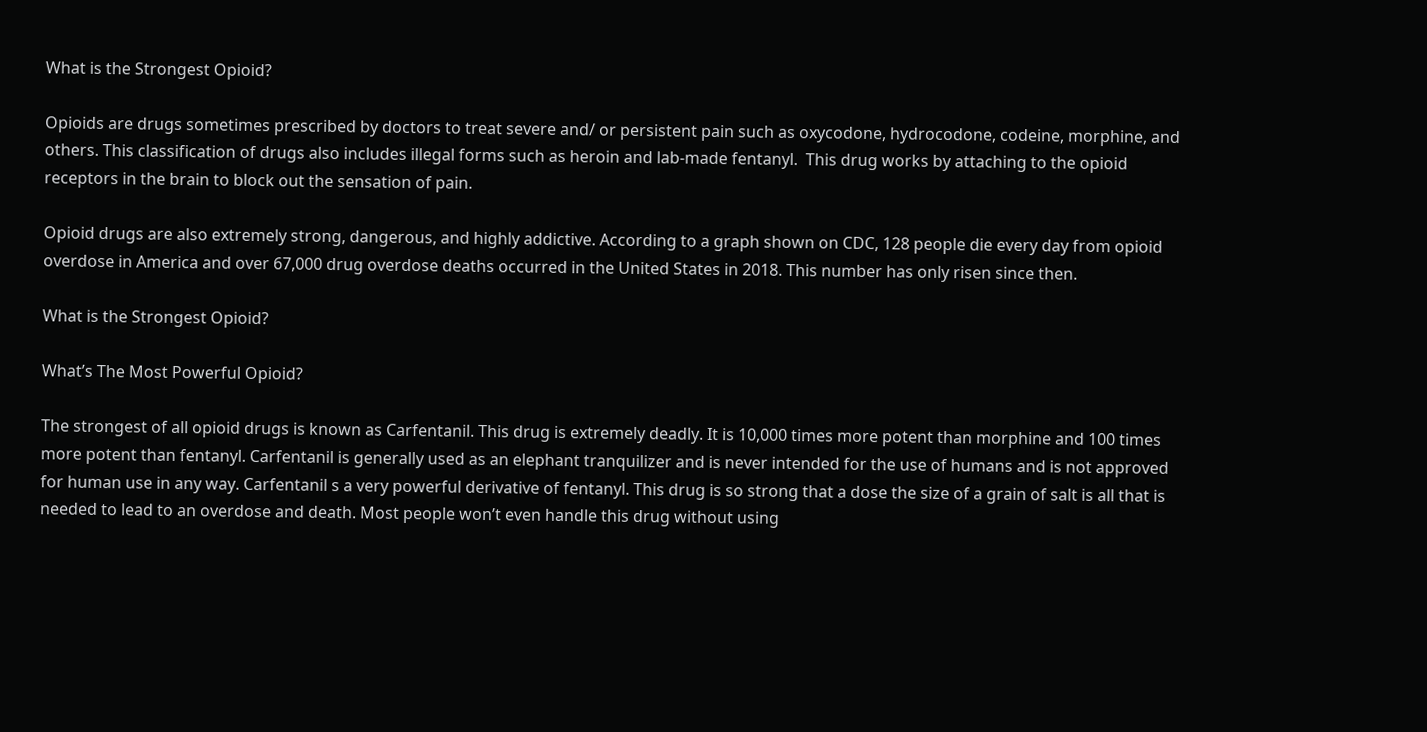What is the Strongest Opioid?

Opioids are drugs sometimes prescribed by doctors to treat severe and/ or persistent pain such as oxycodone, hydrocodone, codeine, morphine, and others. This classification of drugs also includes illegal forms such as heroin and lab-made fentanyl.  This drug works by attaching to the opioid receptors in the brain to block out the sensation of pain.

Opioid drugs are also extremely strong, dangerous, and highly addictive. According to a graph shown on CDC, 128 people die every day from opioid overdose in America and over 67,000 drug overdose deaths occurred in the United States in 2018. This number has only risen since then.

What is the Strongest Opioid?

What’s The Most Powerful Opioid?

The strongest of all opioid drugs is known as Carfentanil. This drug is extremely deadly. It is 10,000 times more potent than morphine and 100 times more potent than fentanyl. Carfentanil is generally used as an elephant tranquilizer and is never intended for the use of humans and is not approved for human use in any way. Carfentanil s a very powerful derivative of fentanyl. This drug is so strong that a dose the size of a grain of salt is all that is needed to lead to an overdose and death. Most people won’t even handle this drug without using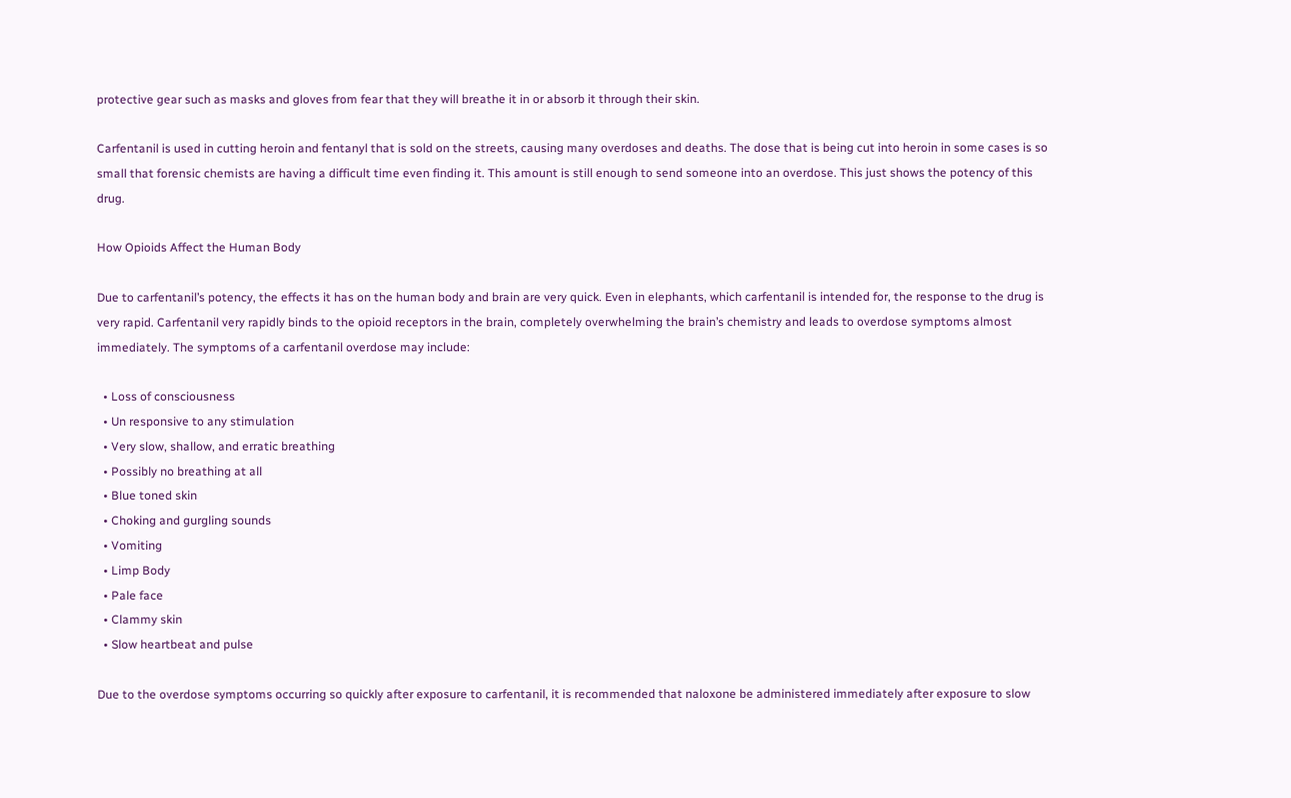protective gear such as masks and gloves from fear that they will breathe it in or absorb it through their skin.

Carfentanil is used in cutting heroin and fentanyl that is sold on the streets, causing many overdoses and deaths. The dose that is being cut into heroin in some cases is so small that forensic chemists are having a difficult time even finding it. This amount is still enough to send someone into an overdose. This just shows the potency of this drug.

How Opioids Affect the Human Body

Due to carfentanil’s potency, the effects it has on the human body and brain are very quick. Even in elephants, which carfentanil is intended for, the response to the drug is very rapid. Carfentanil very rapidly binds to the opioid receptors in the brain, completely overwhelming the brain’s chemistry and leads to overdose symptoms almost immediately. The symptoms of a carfentanil overdose may include:

  • Loss of consciousness
  • Un responsive to any stimulation
  • Very slow, shallow, and erratic breathing
  • Possibly no breathing at all
  • Blue toned skin
  • Choking and gurgling sounds
  • Vomiting
  • Limp Body
  • Pale face
  • Clammy skin
  • Slow heartbeat and pulse

Due to the overdose symptoms occurring so quickly after exposure to carfentanil, it is recommended that naloxone be administered immediately after exposure to slow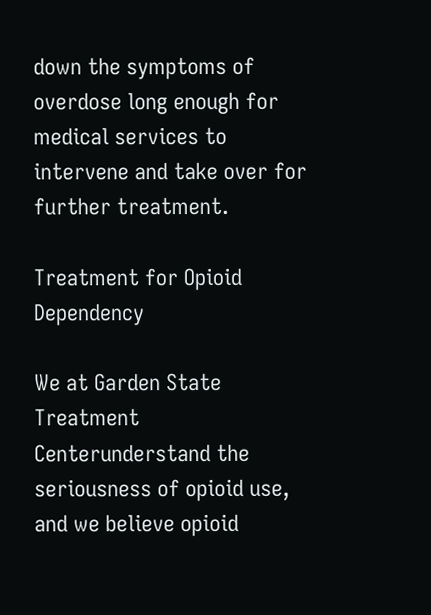down the symptoms of overdose long enough for medical services to intervene and take over for further treatment.

Treatment for Opioid Dependency

We at Garden State Treatment Centerunderstand the seriousness of opioid use, and we believe opioid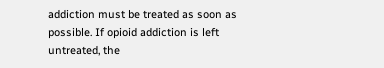addiction must be treated as soon as possible. If opioid addiction is left untreated, the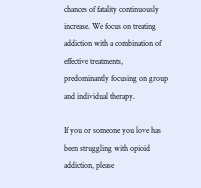chances of fatality continuously increase. We focus on treating addiction with a combination of effective treatments, predominantly focusing on group and individual therapy.

If you or someone you love has been struggling with opioid addiction, please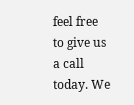feel free to give us a call today. We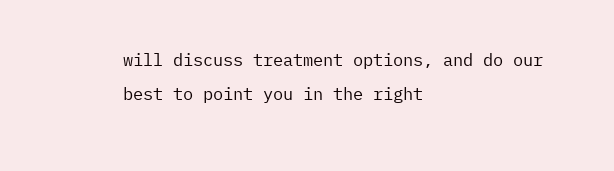will discuss treatment options, and do our best to point you in the right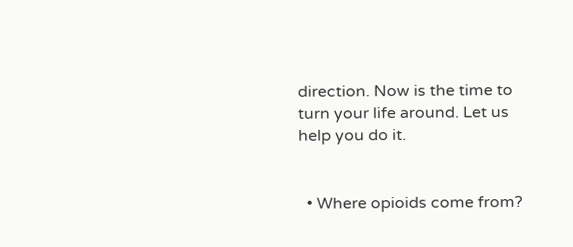direction. Now is the time to turn your life around. Let us help you do it.


  • Where opioids come from?